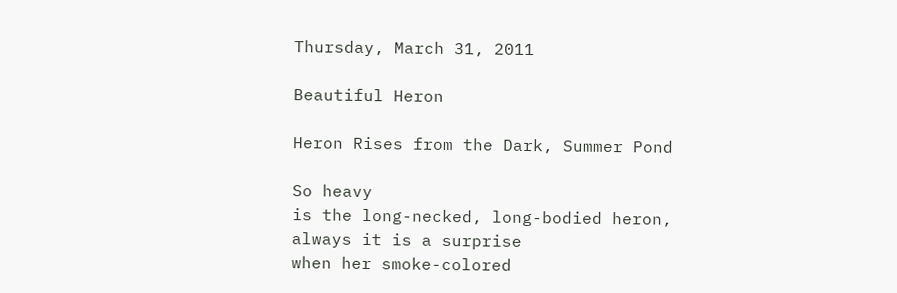Thursday, March 31, 2011

Beautiful Heron

Heron Rises from the Dark, Summer Pond

So heavy
is the long-necked, long-bodied heron,
always it is a surprise
when her smoke-colored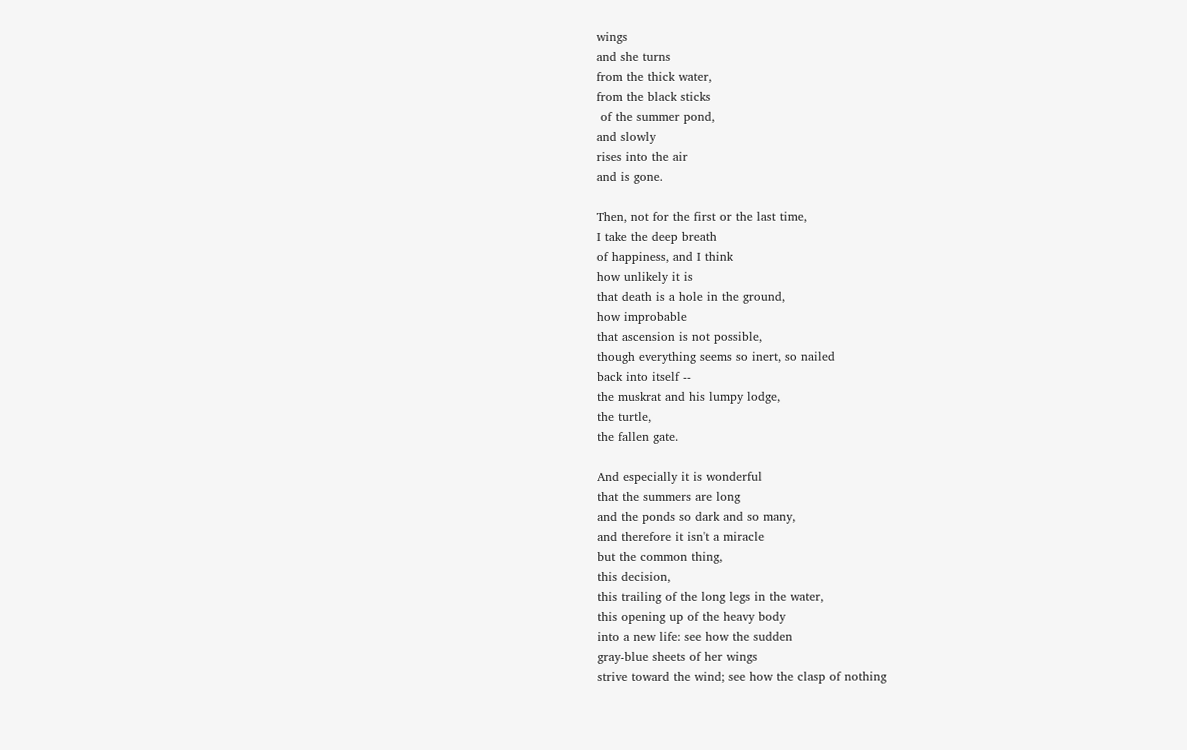wings
and she turns
from the thick water,
from the black sticks
 of the summer pond,
and slowly
rises into the air
and is gone.

Then, not for the first or the last time,
I take the deep breath
of happiness, and I think
how unlikely it is
that death is a hole in the ground,
how improbable
that ascension is not possible,
though everything seems so inert, so nailed
back into itself --
the muskrat and his lumpy lodge,
the turtle,
the fallen gate.

And especially it is wonderful
that the summers are long
and the ponds so dark and so many,
and therefore it isn't a miracle
but the common thing,
this decision,
this trailing of the long legs in the water,
this opening up of the heavy body
into a new life: see how the sudden
gray-blue sheets of her wings
strive toward the wind; see how the clasp of nothing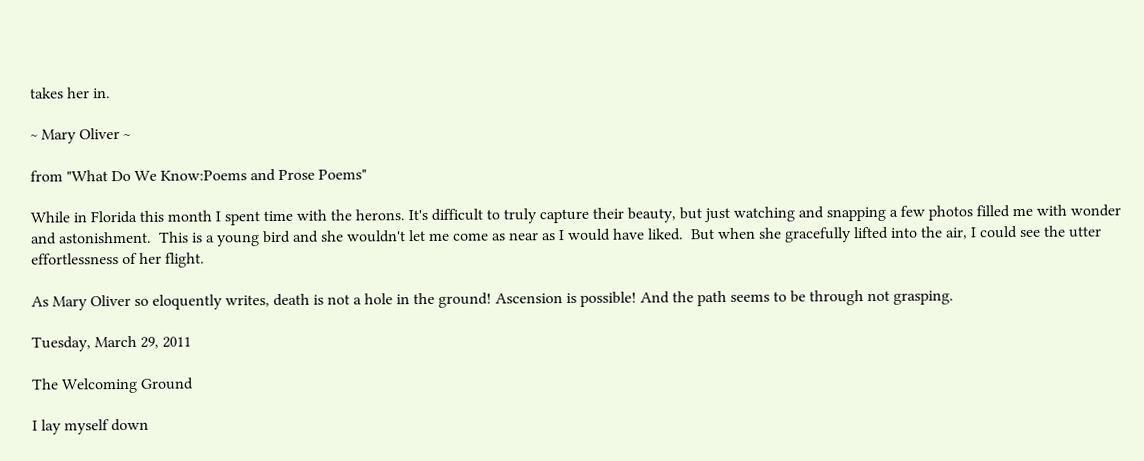takes her in.

~ Mary Oliver ~

from "What Do We Know:Poems and Prose Poems"

While in Florida this month I spent time with the herons. It's difficult to truly capture their beauty, but just watching and snapping a few photos filled me with wonder and astonishment.  This is a young bird and she wouldn't let me come as near as I would have liked.  But when she gracefully lifted into the air, I could see the utter effortlessness of her flight.

As Mary Oliver so eloquently writes, death is not a hole in the ground! Ascension is possible! And the path seems to be through not grasping.

Tuesday, March 29, 2011

The Welcoming Ground

I lay myself down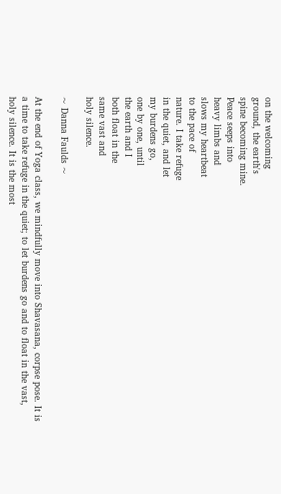on the welcoming
ground, the earth's
spine becoming mine.
Peace seeps into
heavy limbs and
slows my heartbeat
to the pace of
nature. I take refuge
in the quiet, and let
my burdens go,
one by one, until
the earth and I
both float in the
same vast and
holy silence.

~ Danna Faulds ~

At the end of Yoga class, we mindfully move into Shavasana, corpse pose. It is a time to take refuge in the quiet; to let burdens go and to float in the vast, holy silence. It is the most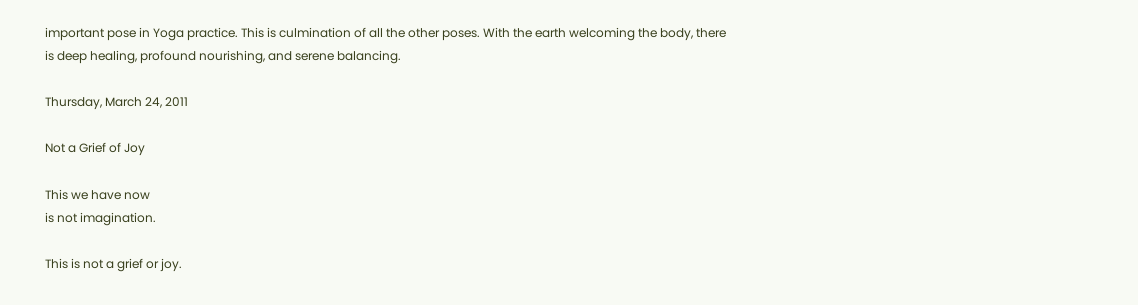important pose in Yoga practice. This is culmination of all the other poses. With the earth welcoming the body, there is deep healing, profound nourishing, and serene balancing.

Thursday, March 24, 2011

Not a Grief of Joy

This we have now
is not imagination.

This is not a grief or joy.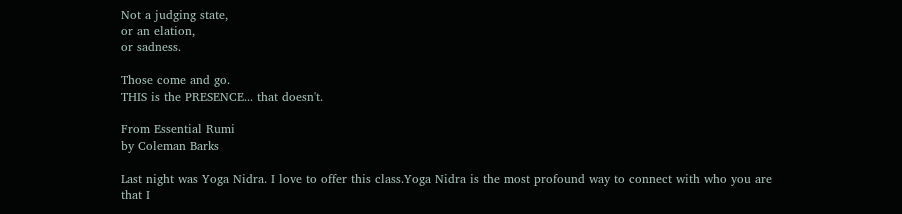Not a judging state,
or an elation,
or sadness.

Those come and go.
THIS is the PRESENCE... that doesn't.

From Essential Rumi
by Coleman Barks

Last night was Yoga Nidra. I love to offer this class.Yoga Nidra is the most profound way to connect with who you are that I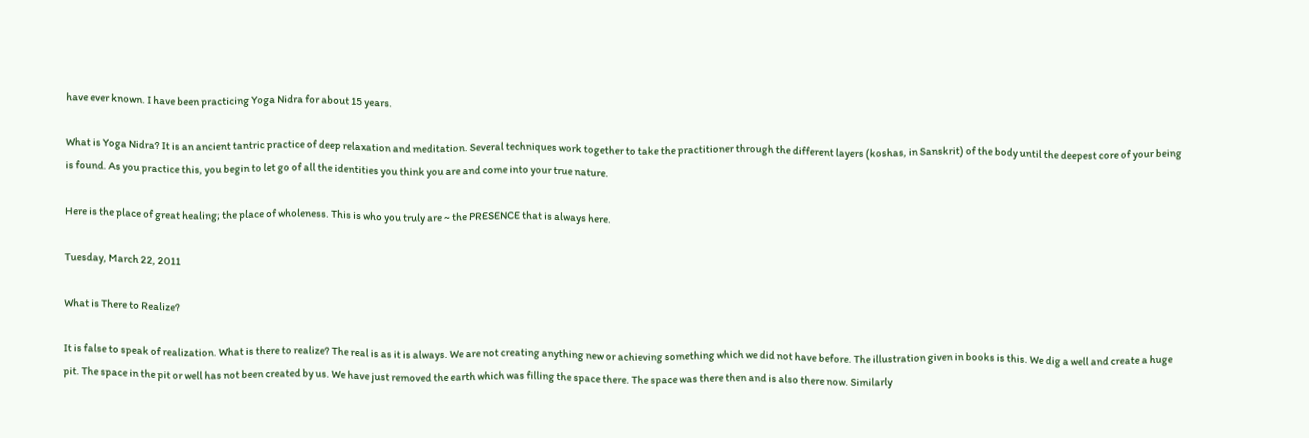have ever known. I have been practicing Yoga Nidra for about 15 years.

What is Yoga Nidra? It is an ancient tantric practice of deep relaxation and meditation. Several techniques work together to take the practitioner through the different layers (koshas, in Sanskrit) of the body until the deepest core of your being is found. As you practice this, you begin to let go of all the identities you think you are and come into your true nature.

Here is the place of great healing; the place of wholeness. This is who you truly are ~ the PRESENCE that is always here.

Tuesday, March 22, 2011

What is There to Realize?

It is false to speak of realization. What is there to realize? The real is as it is always. We are not creating anything new or achieving something which we did not have before. The illustration given in books is this. We dig a well and create a huge pit. The space in the pit or well has not been created by us. We have just removed the earth which was filling the space there. The space was there then and is also there now. Similarly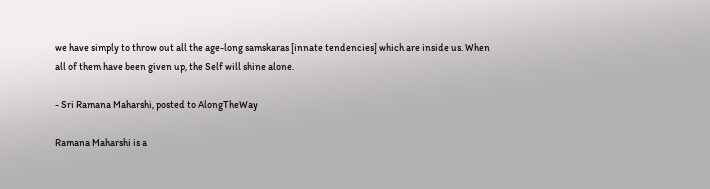we have simply to throw out all the age-long samskaras [innate tendencies] which are inside us. When all of them have been given up, the Self will shine alone.

- Sri Ramana Maharshi, posted to AlongTheWay

Ramana Maharshi is a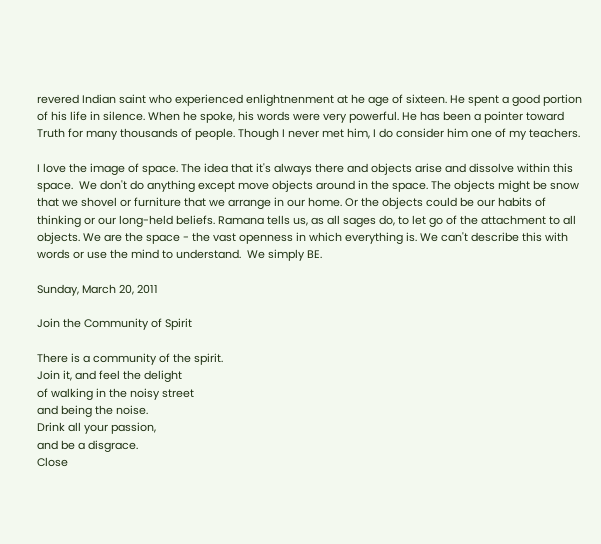revered Indian saint who experienced enlightnenment at he age of sixteen. He spent a good portion of his life in silence. When he spoke, his words were very powerful. He has been a pointer toward Truth for many thousands of people. Though I never met him, I do consider him one of my teachers.

I love the image of space. The idea that it's always there and objects arise and dissolve within this space.  We don't do anything except move objects around in the space. The objects might be snow that we shovel or furniture that we arrange in our home. Or the objects could be our habits of thinking or our long-held beliefs. Ramana tells us, as all sages do, to let go of the attachment to all objects. We are the space - the vast openness in which everything is. We can't describe this with words or use the mind to understand.  We simply BE.

Sunday, March 20, 2011

Join the Community of Spirit

There is a community of the spirit.
Join it, and feel the delight
of walking in the noisy street
and being the noise.
Drink all your passion,
and be a disgrace.
Close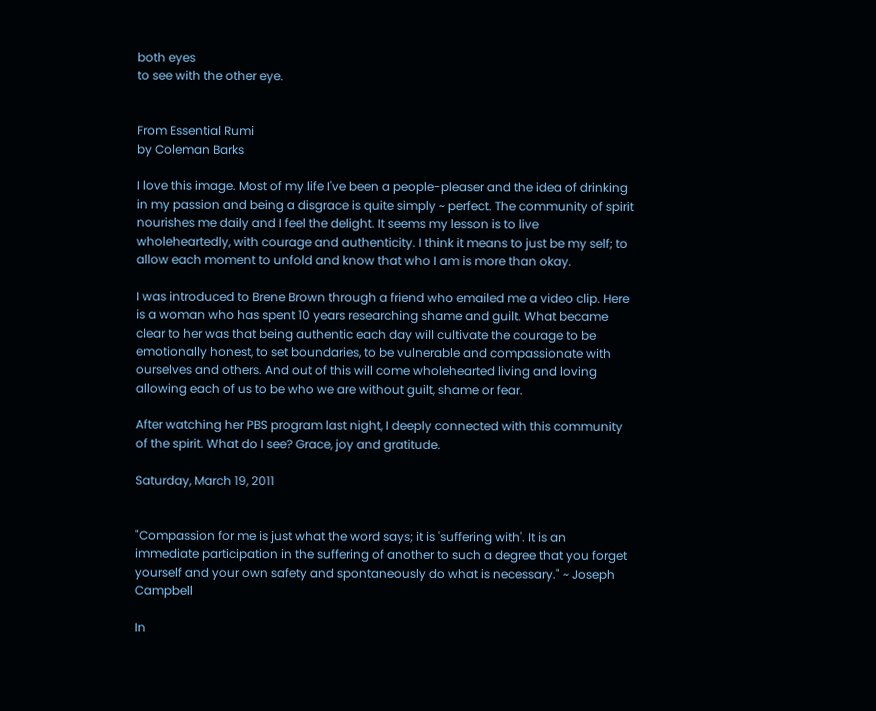both eyes
to see with the other eye.


From Essential Rumi
by Coleman Barks

I love this image. Most of my life I've been a people-pleaser and the idea of drinking in my passion and being a disgrace is quite simply ~ perfect. The community of spirit nourishes me daily and I feel the delight. It seems my lesson is to live wholeheartedly, with courage and authenticity. I think it means to just be my self; to allow each moment to unfold and know that who I am is more than okay.

I was introduced to Brene Brown through a friend who emailed me a video clip. Here is a woman who has spent 10 years researching shame and guilt. What became clear to her was that being authentic each day will cultivate the courage to be emotionally honest, to set boundaries, to be vulnerable and compassionate with ourselves and others. And out of this will come wholehearted living and loving allowing each of us to be who we are without guilt, shame or fear.

After watching her PBS program last night, I deeply connected with this community of the spirit. What do I see? Grace, joy and gratitude.

Saturday, March 19, 2011


"Compassion for me is just what the word says; it is 'suffering with'. It is an immediate participation in the suffering of another to such a degree that you forget yourself and your own safety and spontaneously do what is necessary." ~ Joseph Campbell

In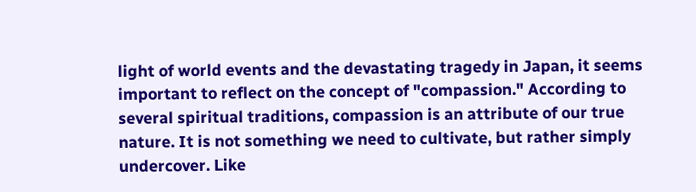light of world events and the devastating tragedy in Japan, it seems important to reflect on the concept of "compassion." According to several spiritual traditions, compassion is an attribute of our true nature. It is not something we need to cultivate, but rather simply undercover. Like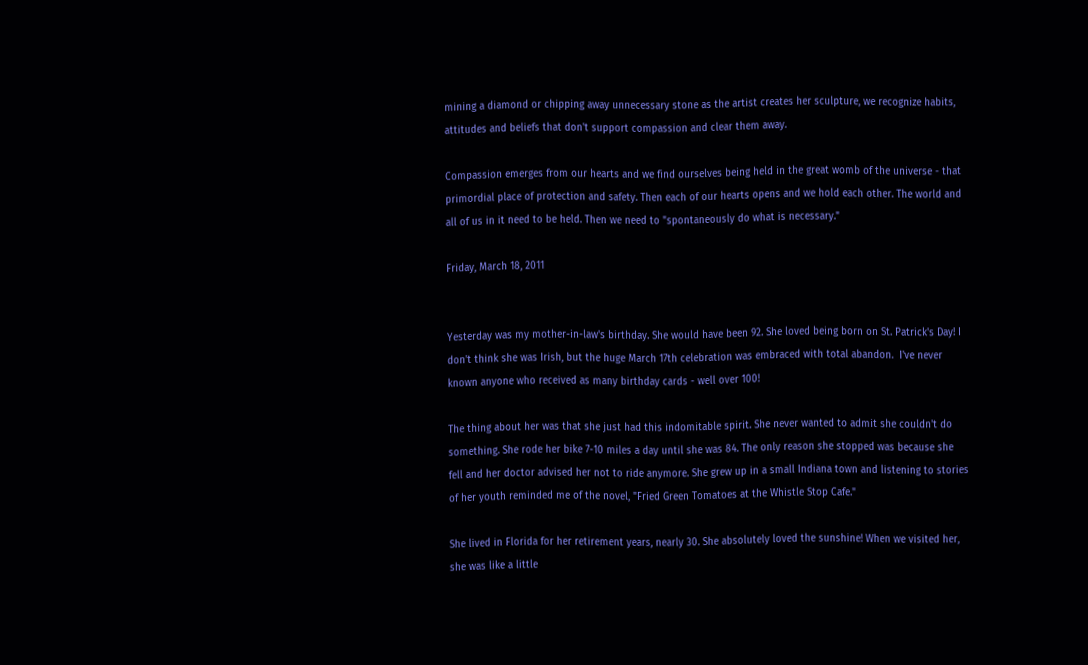mining a diamond or chipping away unnecessary stone as the artist creates her sculpture, we recognize habits, attitudes and beliefs that don't support compassion and clear them away.

Compassion emerges from our hearts and we find ourselves being held in the great womb of the universe - that primordial place of protection and safety. Then each of our hearts opens and we hold each other. The world and all of us in it need to be held. Then we need to "spontaneously do what is necessary."

Friday, March 18, 2011


Yesterday was my mother-in-law's birthday. She would have been 92. She loved being born on St. Patrick's Day! I don't think she was Irish, but the huge March 17th celebration was embraced with total abandon.  I've never known anyone who received as many birthday cards - well over 100!

The thing about her was that she just had this indomitable spirit. She never wanted to admit she couldn't do something. She rode her bike 7-10 miles a day until she was 84. The only reason she stopped was because she fell and her doctor advised her not to ride anymore. She grew up in a small Indiana town and listening to stories of her youth reminded me of the novel, "Fried Green Tomatoes at the Whistle Stop Cafe."

She lived in Florida for her retirement years, nearly 30. She absolutely loved the sunshine! When we visited her, she was like a little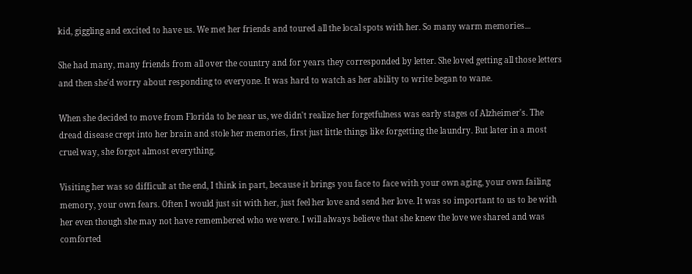kid, giggling and excited to have us. We met her friends and toured all the local spots with her. So many warm memories...

She had many, many friends from all over the country and for years they corresponded by letter. She loved getting all those letters and then she'd worry about responding to everyone. It was hard to watch as her ability to write began to wane.

When she decided to move from Florida to be near us, we didn't realize her forgetfulness was early stages of Alzheimer's. The dread disease crept into her brain and stole her memories, first just little things like forgetting the laundry. But later in a most cruel way, she forgot almost everything.

Visiting her was so difficult at the end, I think in part, because it brings you face to face with your own aging, your own failing memory, your own fears. Often I would just sit with her, just feel her love and send her love. It was so important to us to be with her even though she may not have remembered who we were. I will always believe that she knew the love we shared and was comforted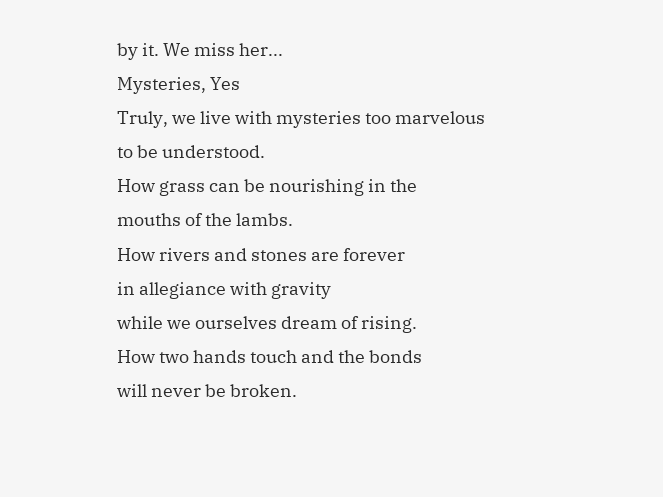by it. We miss her...
Mysteries, Yes
Truly, we live with mysteries too marvelous
to be understood.
How grass can be nourishing in the
mouths of the lambs.
How rivers and stones are forever
in allegiance with gravity
while we ourselves dream of rising.
How two hands touch and the bonds
will never be broken.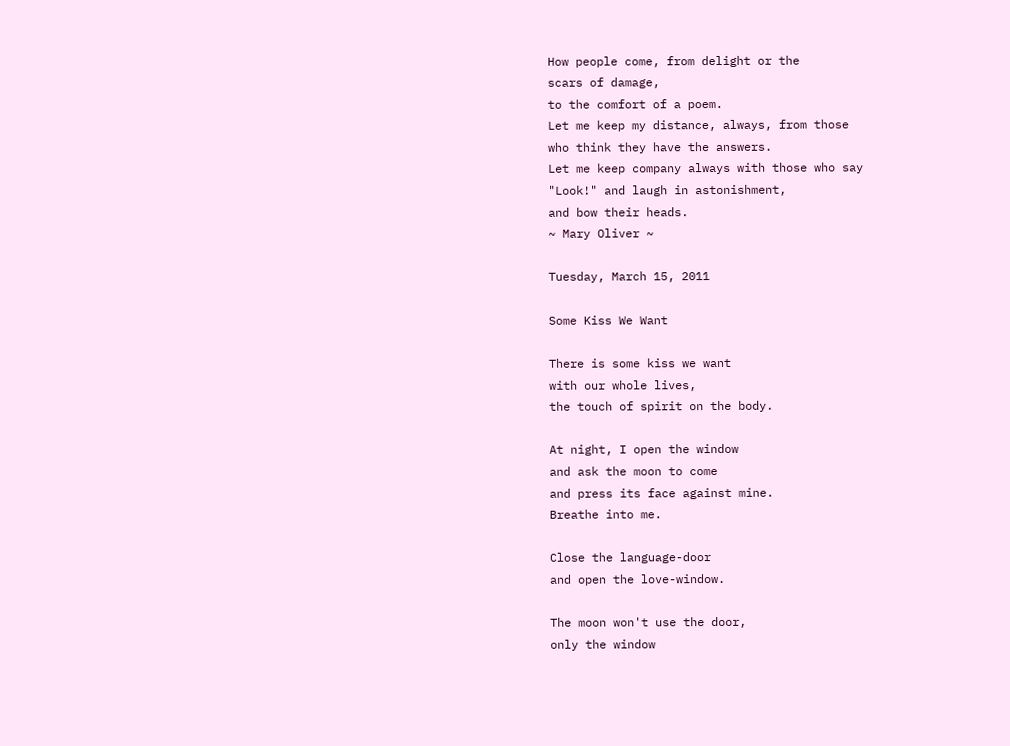How people come, from delight or the
scars of damage,
to the comfort of a poem.
Let me keep my distance, always, from those
who think they have the answers.
Let me keep company always with those who say
"Look!" and laugh in astonishment,
and bow their heads.
~ Mary Oliver ~

Tuesday, March 15, 2011

Some Kiss We Want

There is some kiss we want
with our whole lives,
the touch of spirit on the body.

At night, I open the window
and ask the moon to come
and press its face against mine.
Breathe into me.

Close the language-door
and open the love-window.

The moon won't use the door,
only the window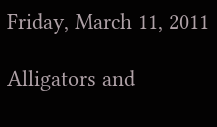Friday, March 11, 2011

Alligators and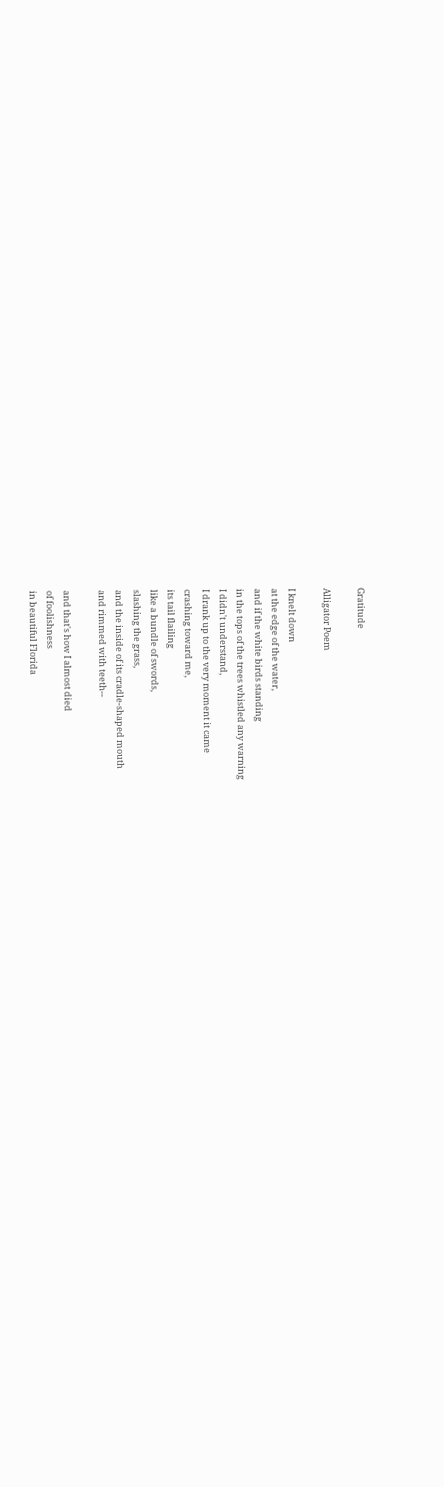Gratitude

Alligator Poem

I knelt down
at the edge of the water,
and if the white birds standing
in the tops of the trees whistled any warning
I didn't understand,
I drank up to the very moment it came
crashing toward me,
its tail flailing
like a bundle of swords,
slashing the grass,
and the inside of its cradle-shaped mouth
and rimmed with teeth--

and that's how I almost died
of foolishness
in beautiful Florida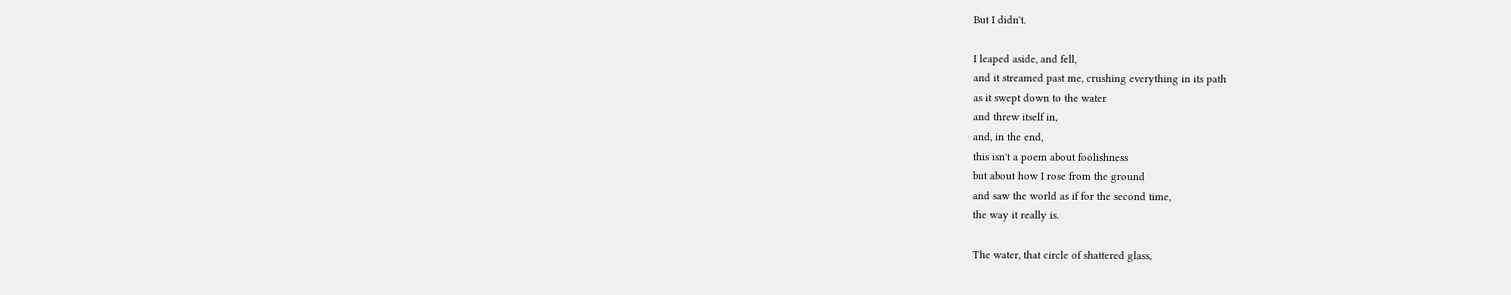But I didn't.

I leaped aside, and fell,
and it streamed past me, crushing everything in its path
as it swept down to the water
and threw itself in,
and, in the end,
this isn't a poem about foolishness
but about how I rose from the ground
and saw the world as if for the second time,
the way it really is.

The water, that circle of shattered glass,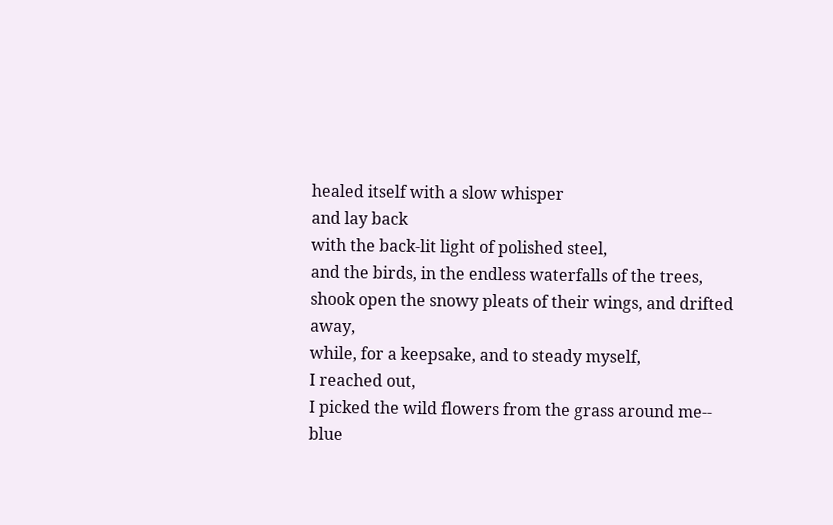healed itself with a slow whisper
and lay back
with the back-lit light of polished steel,
and the birds, in the endless waterfalls of the trees,
shook open the snowy pleats of their wings, and drifted away,
while, for a keepsake, and to steady myself,
I reached out,
I picked the wild flowers from the grass around me--
blue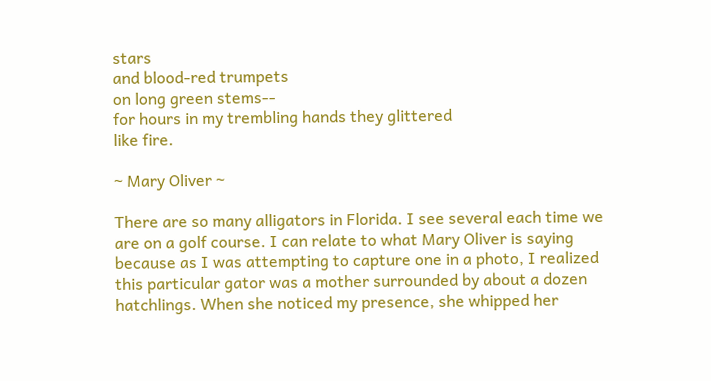stars
and blood-red trumpets
on long green stems--
for hours in my trembling hands they glittered
like fire.

~ Mary Oliver ~

There are so many alligators in Florida. I see several each time we are on a golf course. I can relate to what Mary Oliver is saying because as I was attempting to capture one in a photo, I realized this particular gator was a mother surrounded by about a dozen hatchlings. When she noticed my presence, she whipped her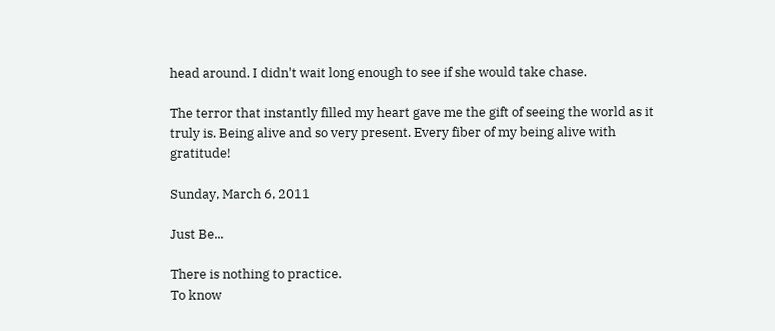head around. I didn't wait long enough to see if she would take chase.

The terror that instantly filled my heart gave me the gift of seeing the world as it truly is. Being alive and so very present. Every fiber of my being alive with gratitude!

Sunday, March 6, 2011

Just Be...

There is nothing to practice.
To know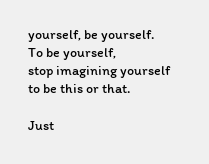yourself, be yourself.
To be yourself,
stop imagining yourself
to be this or that.

Just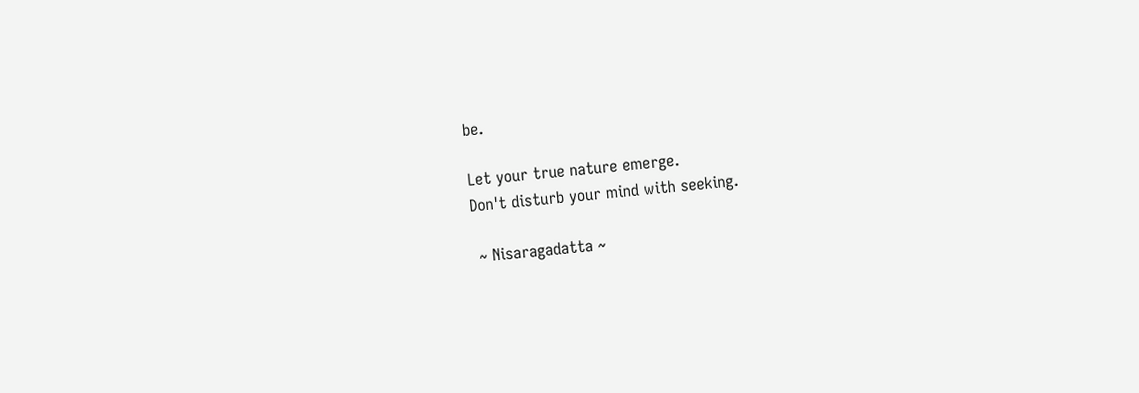be.

Let your true nature emerge.
Don't disturb your mind with seeking.

 ~ Nisaragadatta ~